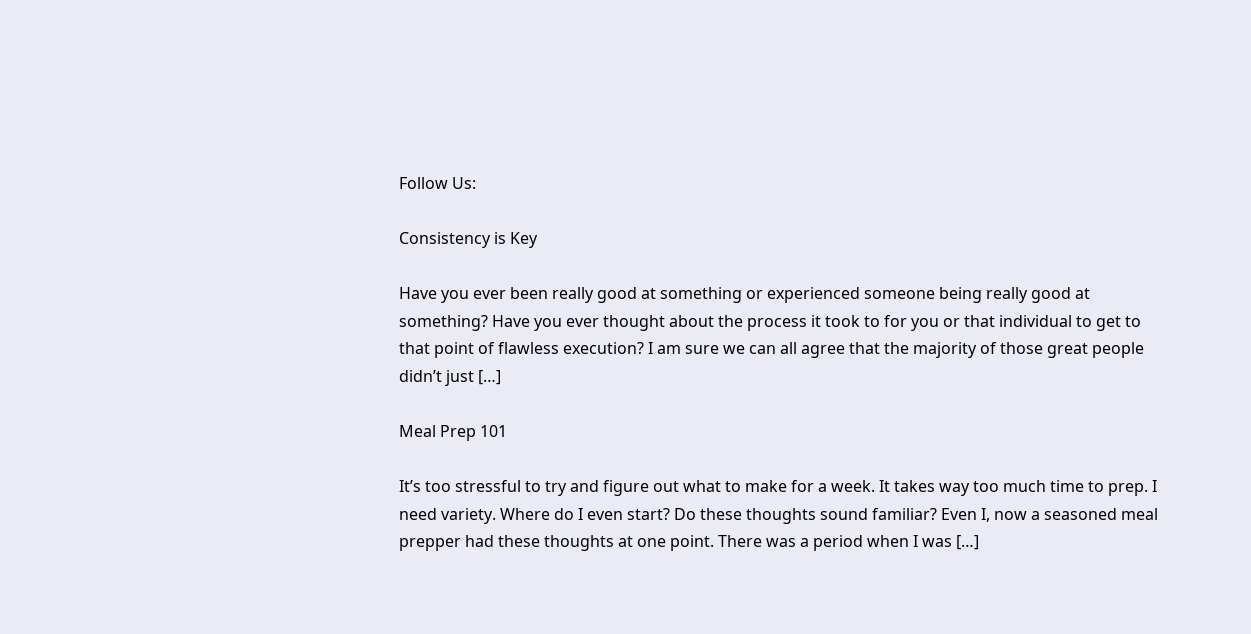Follow Us:

Consistency is Key

Have you ever been really good at something or experienced someone being really good at something? Have you ever thought about the process it took to for you or that individual to get to that point of flawless execution? I am sure we can all agree that the majority of those great people didn’t just […]

Meal Prep 101

It’s too stressful to try and figure out what to make for a week. It takes way too much time to prep. I need variety. Where do I even start? Do these thoughts sound familiar? Even I, now a seasoned meal prepper had these thoughts at one point. There was a period when I was […]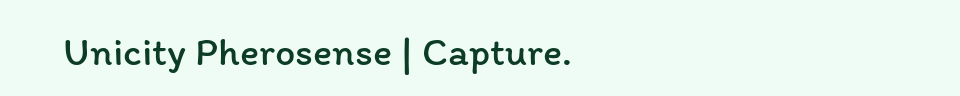Unicity Pherosense | Capture.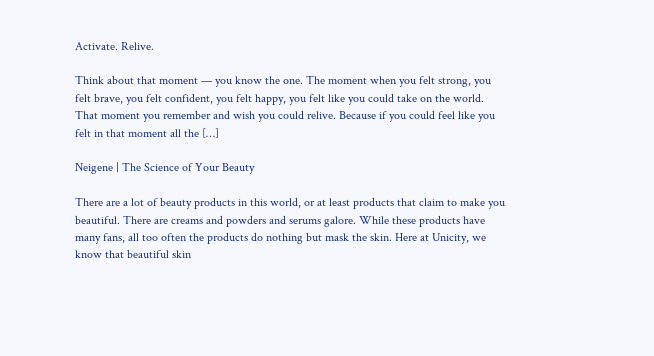Activate. Relive.

Think about that moment — you know the one. The moment when you felt strong, you felt brave, you felt confident, you felt happy, you felt like you could take on the world. That moment you remember and wish you could relive. Because if you could feel like you felt in that moment all the […]

Neigene | The Science of Your Beauty

There are a lot of beauty products in this world, or at least products that claim to make you beautiful. There are creams and powders and serums galore. While these products have many fans, all too often the products do nothing but mask the skin. Here at Unicity, we know that beautiful skin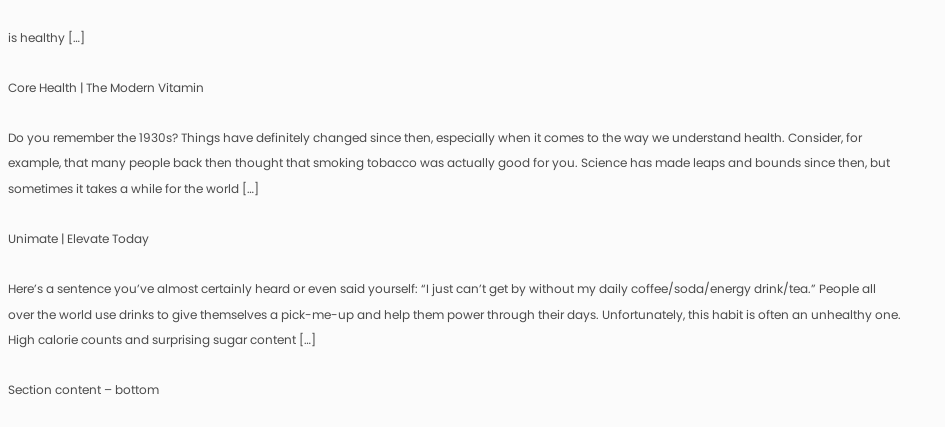is healthy […]

Core Health | The Modern Vitamin

Do you remember the 1930s? Things have definitely changed since then, especially when it comes to the way we understand health. Consider, for example, that many people back then thought that smoking tobacco was actually good for you. Science has made leaps and bounds since then, but sometimes it takes a while for the world […]

Unimate | Elevate Today

Here’s a sentence you’ve almost certainly heard or even said yourself: “I just can’t get by without my daily coffee/soda/energy drink/tea.” People all over the world use drinks to give themselves a pick-me-up and help them power through their days. Unfortunately, this habit is often an unhealthy one. High calorie counts and surprising sugar content […]

Section content – bottom